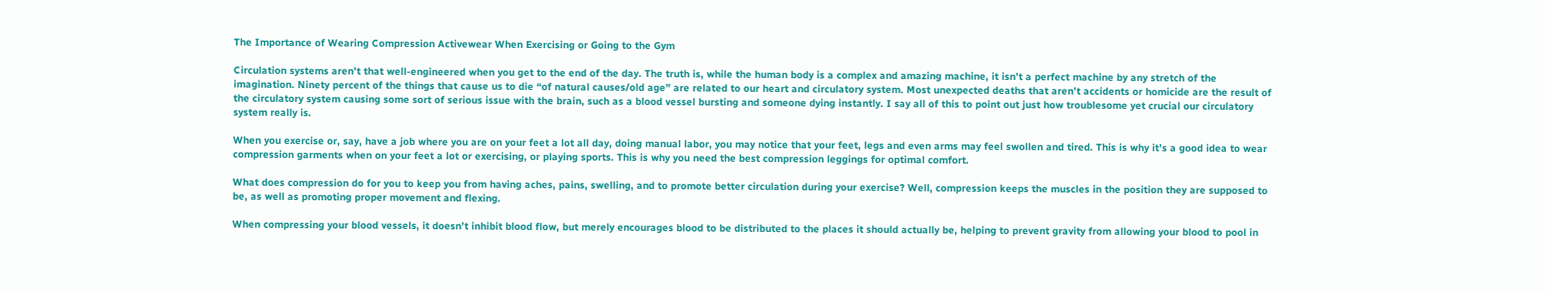The Importance of Wearing Compression Activewear When Exercising or Going to the Gym

Circulation systems aren’t that well-engineered when you get to the end of the day. The truth is, while the human body is a complex and amazing machine, it isn’t a perfect machine by any stretch of the imagination. Ninety percent of the things that cause us to die “of natural causes/old age” are related to our heart and circulatory system. Most unexpected deaths that aren’t accidents or homicide are the result of the circulatory system causing some sort of serious issue with the brain, such as a blood vessel bursting and someone dying instantly. I say all of this to point out just how troublesome yet crucial our circulatory system really is.

When you exercise or, say, have a job where you are on your feet a lot all day, doing manual labor, you may notice that your feet, legs and even arms may feel swollen and tired. This is why it’s a good idea to wear compression garments when on your feet a lot or exercising, or playing sports. This is why you need the best compression leggings for optimal comfort.

What does compression do for you to keep you from having aches, pains, swelling, and to promote better circulation during your exercise? Well, compression keeps the muscles in the position they are supposed to be, as well as promoting proper movement and flexing.

When compressing your blood vessels, it doesn’t inhibit blood flow, but merely encourages blood to be distributed to the places it should actually be, helping to prevent gravity from allowing your blood to pool in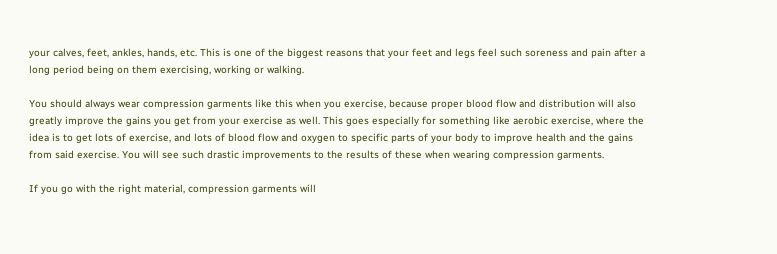your calves, feet, ankles, hands, etc. This is one of the biggest reasons that your feet and legs feel such soreness and pain after a long period being on them exercising, working or walking.

You should always wear compression garments like this when you exercise, because proper blood flow and distribution will also greatly improve the gains you get from your exercise as well. This goes especially for something like aerobic exercise, where the idea is to get lots of exercise, and lots of blood flow and oxygen to specific parts of your body to improve health and the gains from said exercise. You will see such drastic improvements to the results of these when wearing compression garments.

If you go with the right material, compression garments will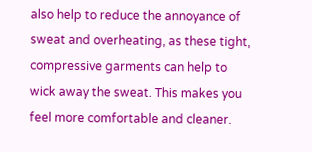also help to reduce the annoyance of sweat and overheating, as these tight, compressive garments can help to wick away the sweat. This makes you feel more comfortable and cleaner.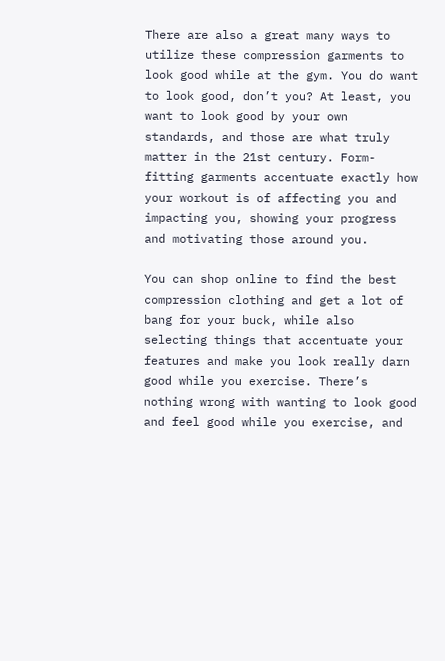There are also a great many ways to utilize these compression garments to look good while at the gym. You do want to look good, don’t you? At least, you want to look good by your own standards, and those are what truly matter in the 21st century. Form-fitting garments accentuate exactly how your workout is of affecting you and impacting you, showing your progress and motivating those around you.

You can shop online to find the best compression clothing and get a lot of bang for your buck, while also selecting things that accentuate your features and make you look really darn good while you exercise. There’s nothing wrong with wanting to look good and feel good while you exercise, and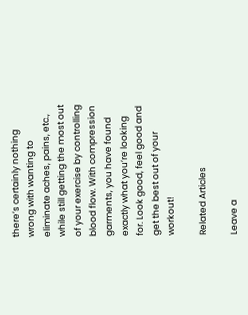there’s certainly nothing wrong with wanting to eliminate aches, pains, etc., while still getting the most out of your exercise by controlling blood flow. With compression garments, you have found exactly what you’re looking for. Look good, feel good and get the best out of your workout!

Related Articles

Leave a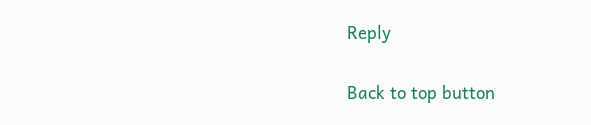Reply

Back to top button